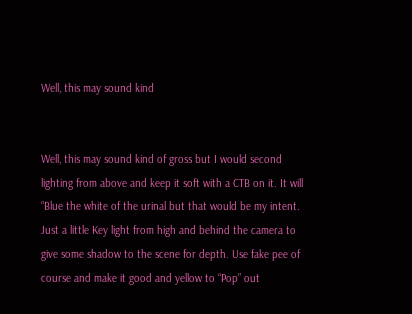Well, this may sound kind


Well, this may sound kind of gross but I would second lighting from above and keep it soft with a CTB on it. It will “Blue the white of the urinal but that would be my intent. Just a little Key light from high and behind the camera to give some shadow to the scene for depth. Use fake pee of course and make it good and yellow to “Pop” out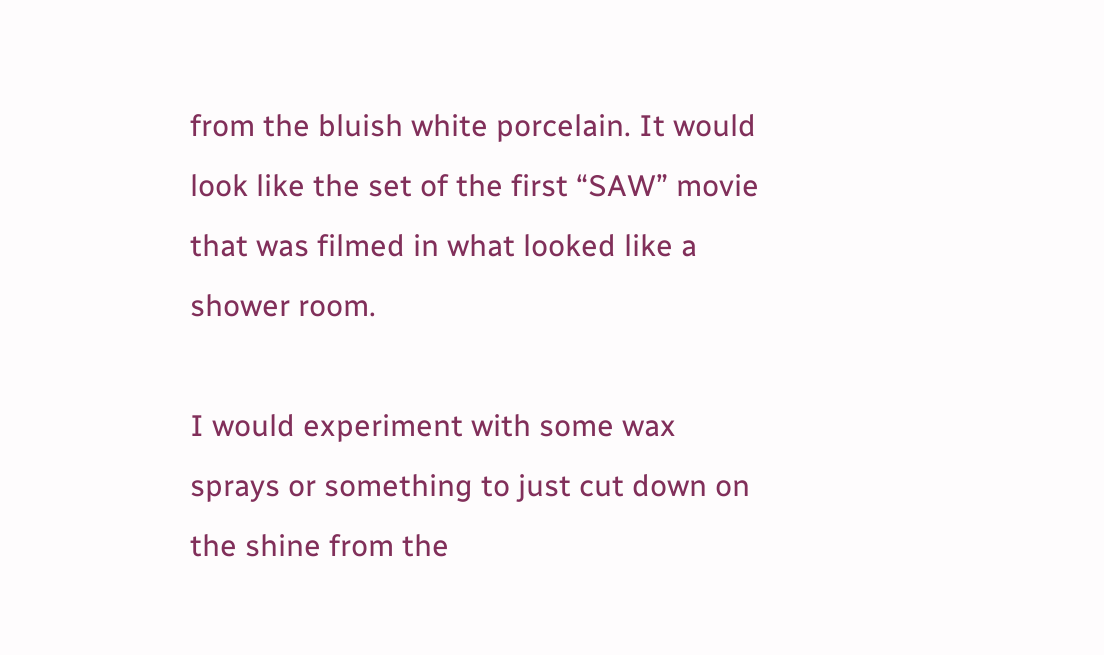from the bluish white porcelain. It would look like the set of the first “SAW” movie that was filmed in what looked like a shower room.

I would experiment with some wax sprays or something to just cut down on the shine from the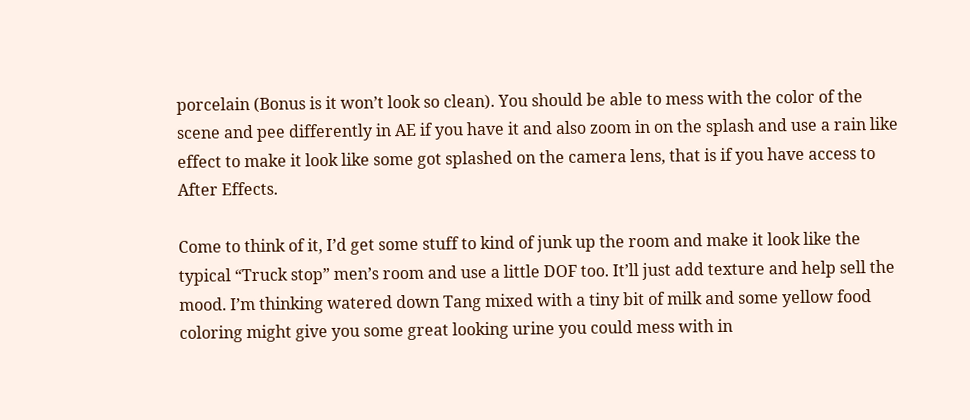porcelain (Bonus is it won’t look so clean). You should be able to mess with the color of the scene and pee differently in AE if you have it and also zoom in on the splash and use a rain like effect to make it look like some got splashed on the camera lens, that is if you have access to After Effects.

Come to think of it, I’d get some stuff to kind of junk up the room and make it look like the typical “Truck stop” men’s room and use a little DOF too. It’ll just add texture and help sell the mood. I’m thinking watered down Tang mixed with a tiny bit of milk and some yellow food coloring might give you some great looking urine you could mess with in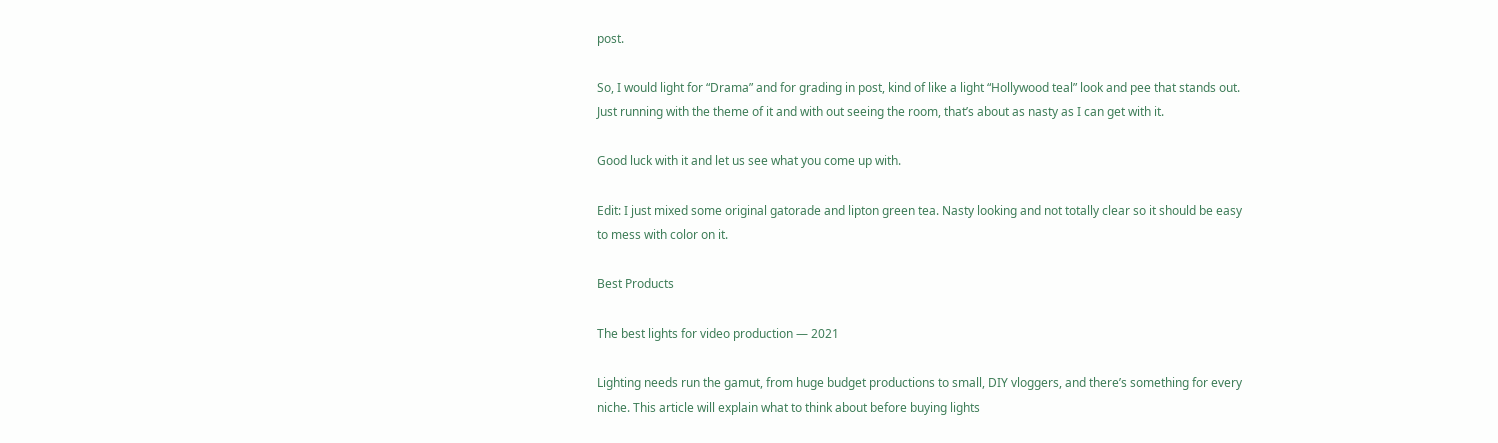post.

So, I would light for “Drama” and for grading in post, kind of like a light “Hollywood teal” look and pee that stands out. Just running with the theme of it and with out seeing the room, that’s about as nasty as I can get with it.

Good luck with it and let us see what you come up with.

Edit: I just mixed some original gatorade and lipton green tea. Nasty looking and not totally clear so it should be easy to mess with color on it.

Best Products

The best lights for video production — 2021

Lighting needs run the gamut, from huge budget productions to small, DIY vloggers, and there’s something for every niche. This article will explain what to think about before buying lights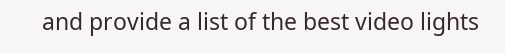and provide a list of the best video lights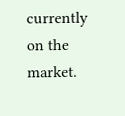currently on the market.